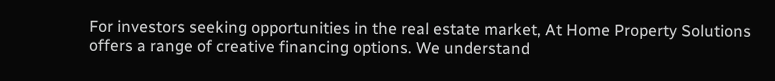For investors seeking opportunities in the real estate market, At Home Property Solutions offers a range of creative financing options. We understand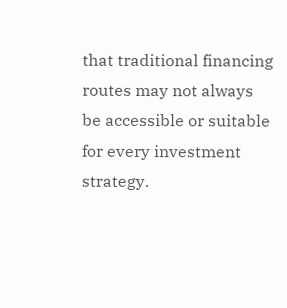that traditional financing routes may not always be accessible or suitable for every investment strategy.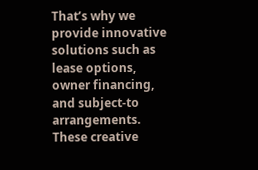That’s why we provide innovative solutions such as lease options, owner financing, and subject-to arrangements. These creative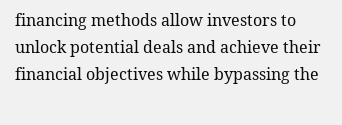financing methods allow investors to unlock potential deals and achieve their financial objectives while bypassing the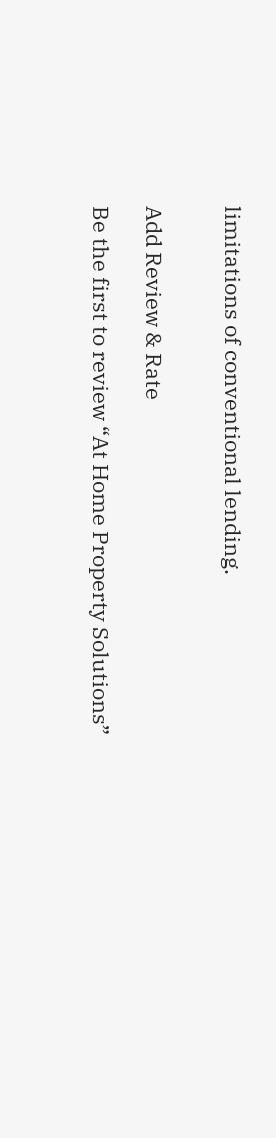limitations of conventional lending.


Add Review & Rate

Be the first to review “At Home Property Solutions”